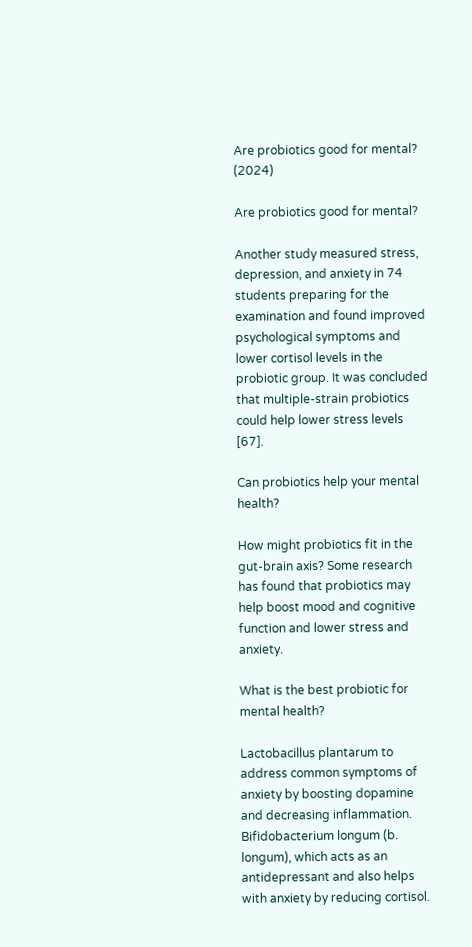Are probiotics good for mental? (2024)

Are probiotics good for mental?

Another study measured stress, depression, and anxiety in 74 students preparing for the examination and found improved psychological symptoms and lower cortisol levels in the probiotic group. It was concluded that multiple-strain probiotics could help lower stress levels [67].

Can probiotics help your mental health?

How might probiotics fit in the gut-brain axis? Some research has found that probiotics may help boost mood and cognitive function and lower stress and anxiety.

What is the best probiotic for mental health?

Lactobacillus plantarum to address common symptoms of anxiety by boosting dopamine and decreasing inflammation. Bifidobacterium longum (b. longum), which acts as an antidepressant and also helps with anxiety by reducing cortisol.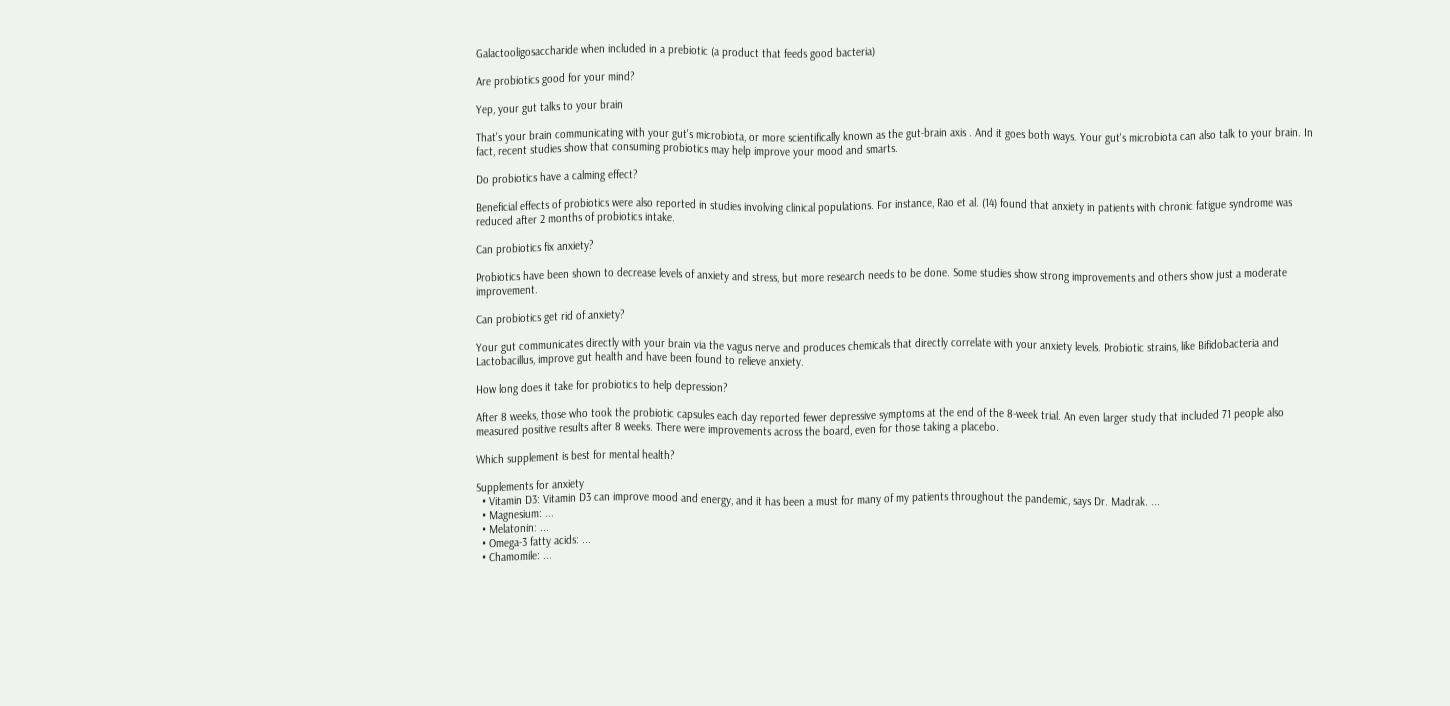Galactooligosaccharide when included in a prebiotic (a product that feeds good bacteria)

Are probiotics good for your mind?

Yep, your gut talks to your brain

That's your brain communicating with your gut's microbiota, or more scientifically known as the gut-brain axis . And it goes both ways. Your gut's microbiota can also talk to your brain. In fact, recent studies show that consuming probiotics may help improve your mood and smarts.

Do probiotics have a calming effect?

Beneficial effects of probiotics were also reported in studies involving clinical populations. For instance, Rao et al. (14) found that anxiety in patients with chronic fatigue syndrome was reduced after 2 months of probiotics intake.

Can probiotics fix anxiety?

Probiotics have been shown to decrease levels of anxiety and stress, but more research needs to be done. Some studies show strong improvements and others show just a moderate improvement.

Can probiotics get rid of anxiety?

Your gut communicates directly with your brain via the vagus nerve and produces chemicals that directly correlate with your anxiety levels. Probiotic strains, like Bifidobacteria and Lactobacillus, improve gut health and have been found to relieve anxiety.

How long does it take for probiotics to help depression?

After 8 weeks, those who took the probiotic capsules each day reported fewer depressive symptoms at the end of the 8-week trial. An even larger study that included 71 people also measured positive results after 8 weeks. There were improvements across the board, even for those taking a placebo.

Which supplement is best for mental health?

Supplements for anxiety
  • Vitamin D3: Vitamin D3 can improve mood and energy, and it has been a must for many of my patients throughout the pandemic, says Dr. Madrak. ...
  • Magnesium: ...
  • Melatonin: ...
  • Omega-3 fatty acids: ...
  • Chamomile: ...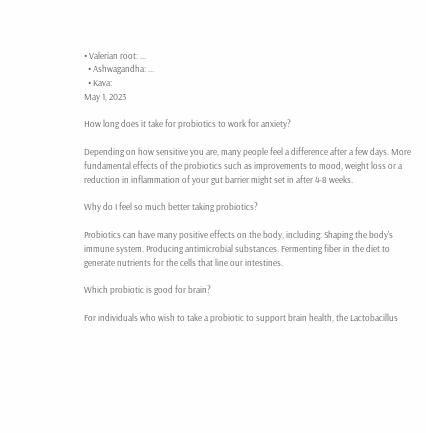• Valerian root: ...
  • Ashwagandha: ...
  • Kava:
May 1, 2023

How long does it take for probiotics to work for anxiety?

Depending on how sensitive you are, many people feel a difference after a few days. More fundamental effects of the probiotics such as improvements to mood, weight loss or a reduction in inflammation of your gut barrier might set in after 4-8 weeks.

Why do I feel so much better taking probiotics?

Probiotics can have many positive effects on the body, including: Shaping the body's immune system. Producing antimicrobial substances. Fermenting fiber in the diet to generate nutrients for the cells that line our intestines.

Which probiotic is good for brain?

For individuals who wish to take a probiotic to support brain health, the Lactobacillus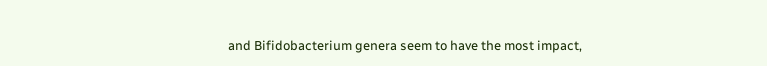and Bifidobacterium genera seem to have the most impact,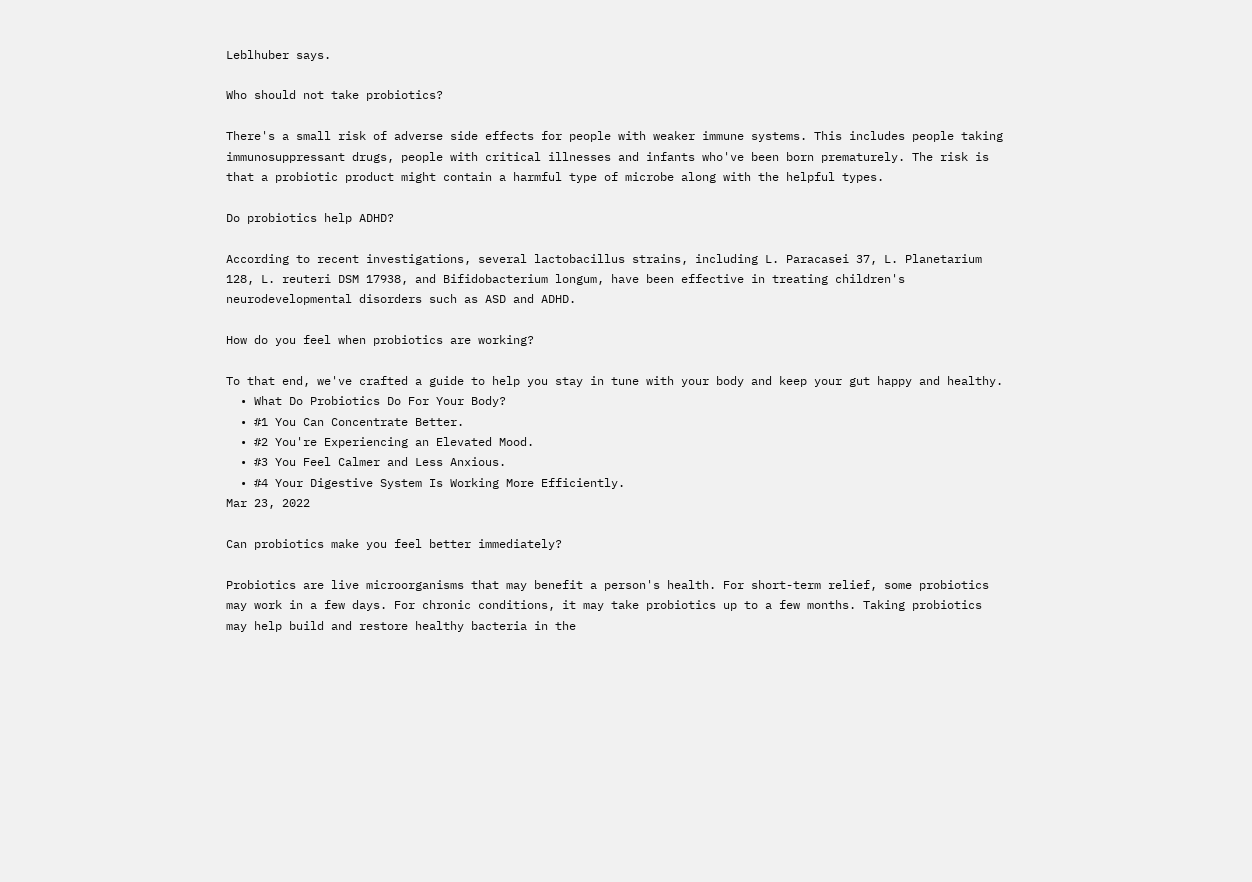Leblhuber says.

Who should not take probiotics?

There's a small risk of adverse side effects for people with weaker immune systems. This includes people taking immunosuppressant drugs, people with critical illnesses and infants who've been born prematurely. The risk is that a probiotic product might contain a harmful type of microbe along with the helpful types.

Do probiotics help ADHD?

According to recent investigations, several lactobacillus strains, including L. Paracasei 37, L. Planetarium 128, L. reuteri DSM 17938, and Bifidobacterium longum, have been effective in treating children's neurodevelopmental disorders such as ASD and ADHD.

How do you feel when probiotics are working?

To that end, we've crafted a guide to help you stay in tune with your body and keep your gut happy and healthy.
  • What Do Probiotics Do For Your Body?
  • #1 You Can Concentrate Better.
  • #2 You're Experiencing an Elevated Mood.
  • #3 You Feel Calmer and Less Anxious.
  • #4 Your Digestive System Is Working More Efficiently.
Mar 23, 2022

Can probiotics make you feel better immediately?

Probiotics are live microorganisms that may benefit a person's health. For short-term relief, some probiotics may work in a few days. For chronic conditions, it may take probiotics up to a few months. Taking probiotics may help build and restore healthy bacteria in the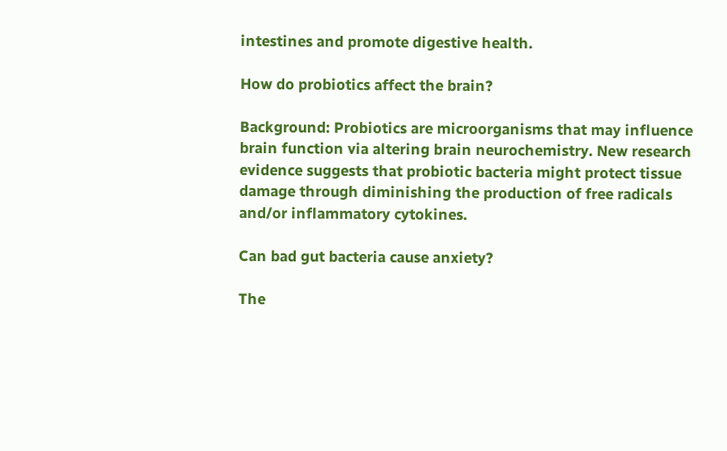intestines and promote digestive health.

How do probiotics affect the brain?

Background: Probiotics are microorganisms that may influence brain function via altering brain neurochemistry. New research evidence suggests that probiotic bacteria might protect tissue damage through diminishing the production of free radicals and/or inflammatory cytokines.

Can bad gut bacteria cause anxiety?

The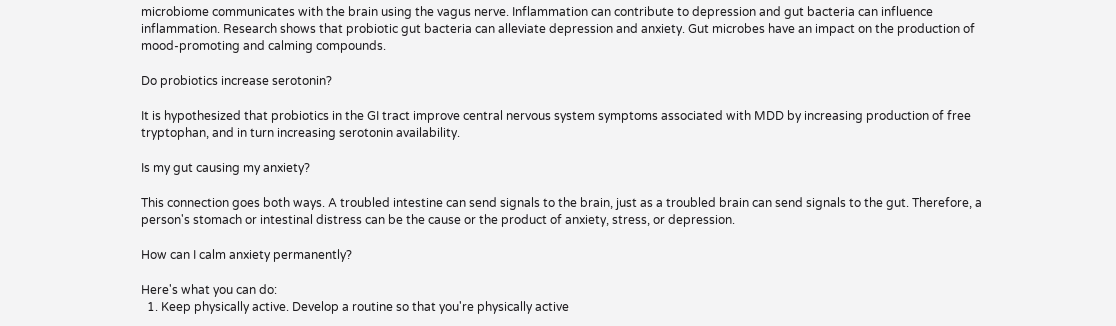microbiome communicates with the brain using the vagus nerve. Inflammation can contribute to depression and gut bacteria can influence inflammation. Research shows that probiotic gut bacteria can alleviate depression and anxiety. Gut microbes have an impact on the production of mood-promoting and calming compounds.

Do probiotics increase serotonin?

It is hypothesized that probiotics in the GI tract improve central nervous system symptoms associated with MDD by increasing production of free tryptophan, and in turn increasing serotonin availability.

Is my gut causing my anxiety?

This connection goes both ways. A troubled intestine can send signals to the brain, just as a troubled brain can send signals to the gut. Therefore, a person's stomach or intestinal distress can be the cause or the product of anxiety, stress, or depression.

How can I calm anxiety permanently?

Here's what you can do:
  1. Keep physically active. Develop a routine so that you're physically active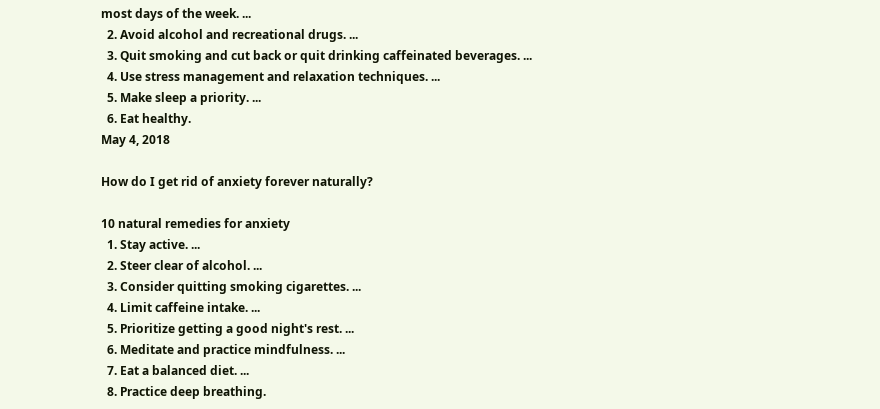most days of the week. ...
  2. Avoid alcohol and recreational drugs. ...
  3. Quit smoking and cut back or quit drinking caffeinated beverages. ...
  4. Use stress management and relaxation techniques. ...
  5. Make sleep a priority. ...
  6. Eat healthy.
May 4, 2018

How do I get rid of anxiety forever naturally?

10 natural remedies for anxiety
  1. Stay active. ...
  2. Steer clear of alcohol. ...
  3. Consider quitting smoking cigarettes. ...
  4. Limit caffeine intake. ...
  5. Prioritize getting a good night's rest. ...
  6. Meditate and practice mindfulness. ...
  7. Eat a balanced diet. ...
  8. Practice deep breathing.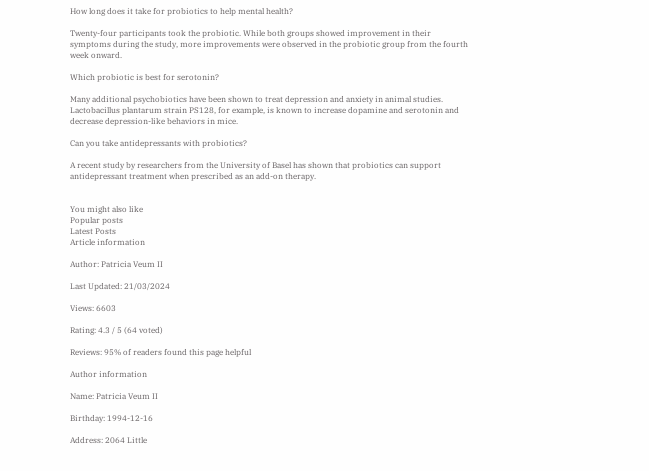How long does it take for probiotics to help mental health?

Twenty-four participants took the probiotic. While both groups showed improvement in their symptoms during the study, more improvements were observed in the probiotic group from the fourth week onward.

Which probiotic is best for serotonin?

Many additional psychobiotics have been shown to treat depression and anxiety in animal studies. Lactobacillus plantarum strain PS128, for example, is known to increase dopamine and serotonin and decrease depression-like behaviors in mice.

Can you take antidepressants with probiotics?

A recent study by researchers from the University of Basel has shown that probiotics can support antidepressant treatment when prescribed as an add-on therapy.


You might also like
Popular posts
Latest Posts
Article information

Author: Patricia Veum II

Last Updated: 21/03/2024

Views: 6603

Rating: 4.3 / 5 (64 voted)

Reviews: 95% of readers found this page helpful

Author information

Name: Patricia Veum II

Birthday: 1994-12-16

Address: 2064 Little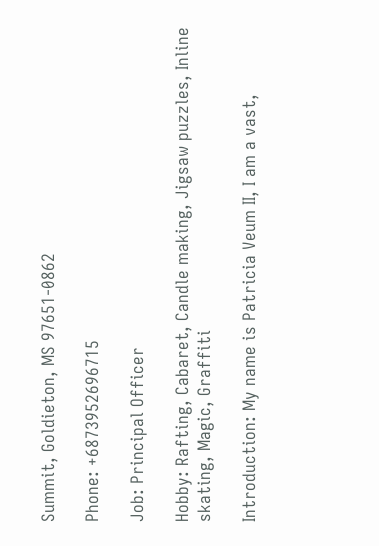Summit, Goldieton, MS 97651-0862

Phone: +6873952696715

Job: Principal Officer

Hobby: Rafting, Cabaret, Candle making, Jigsaw puzzles, Inline skating, Magic, Graffiti

Introduction: My name is Patricia Veum II, I am a vast,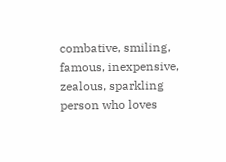combative, smiling, famous, inexpensive, zealous, sparkling person who loves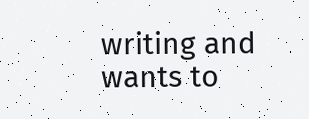writing and wants to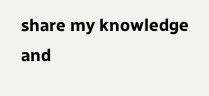share my knowledge and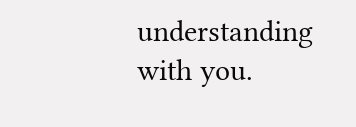understanding with you.